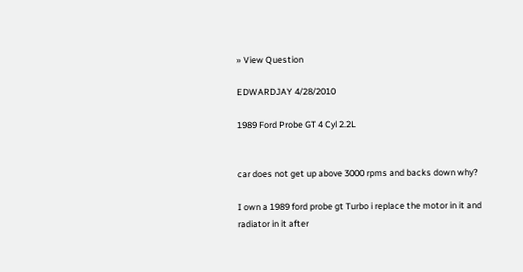» View Question

EDWARDJAY 4/28/2010

1989 Ford Probe GT 4 Cyl 2.2L


car does not get up above 3000 rpms and backs down why?

I own a 1989 ford probe gt Turbo i replace the motor in it and radiator in it after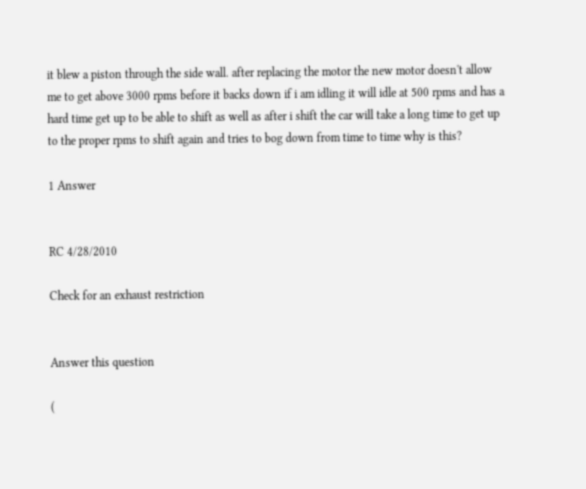it blew a piston through the side wall. after replacing the motor the new motor doesn't allow me to get above 3000 rpms before it backs down if i am idling it will idle at 500 rpms and has a hard time get up to be able to shift as well as after i shift the car will take a long time to get up to the proper rpms to shift again and tries to bog down from time to time why is this?

1 Answer


RC 4/28/2010

Check for an exhaust restriction


Answer this question

(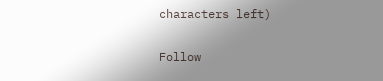characters left)

Follow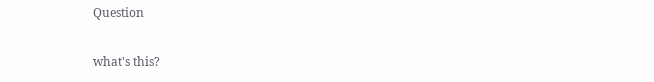Question

what's this?